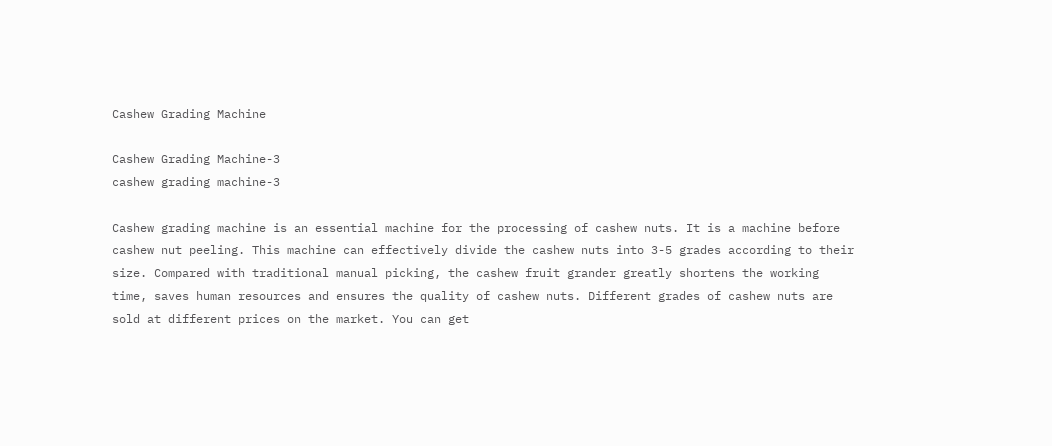Cashew Grading Machine

Cashew Grading Machine-3
cashew grading machine-3

Cashew grading machine is an essential machine for the processing of cashew nuts. It is a machine before cashew nut peeling. This machine can effectively divide the cashew nuts into 3-5 grades according to their size. Compared with traditional manual picking, the cashew fruit grander greatly shortens the working time, saves human resources and ensures the quality of cashew nuts. Different grades of cashew nuts are sold at different prices on the market. You can get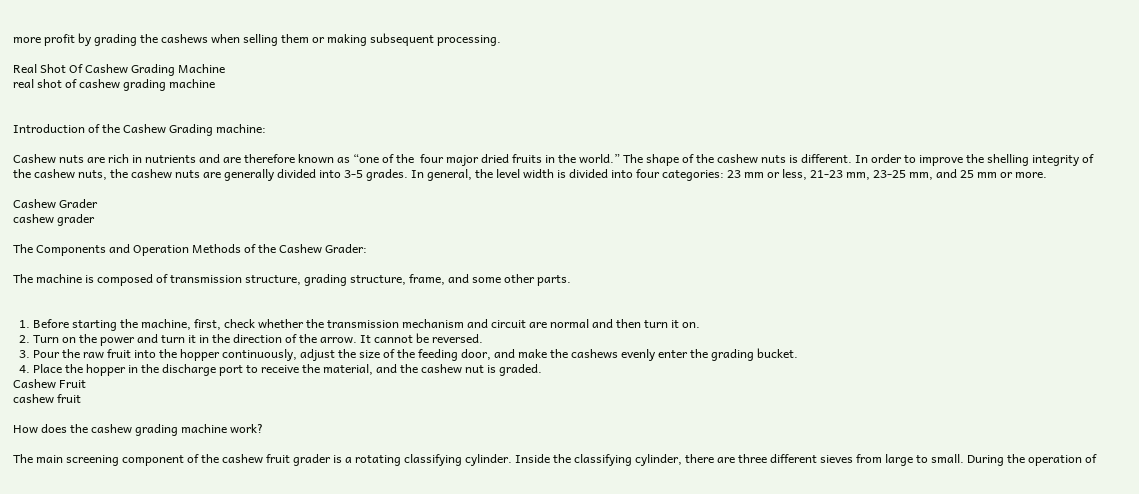more profit by grading the cashews when selling them or making subsequent processing.

Real Shot Of Cashew Grading Machine
real shot of cashew grading machine


Introduction of the Cashew Grading machine:

Cashew nuts are rich in nutrients and are therefore known as “one of the  four major dried fruits in the world.” The shape of the cashew nuts is different. In order to improve the shelling integrity of the cashew nuts, the cashew nuts are generally divided into 3-5 grades. In general, the level width is divided into four categories: 23 mm or less, 21-23 mm, 23-25 mm, and 25 mm or more.

Cashew Grader
cashew grader

The Components and Operation Methods of the Cashew Grader:

The machine is composed of transmission structure, grading structure, frame, and some other parts.


  1. Before starting the machine, first, check whether the transmission mechanism and circuit are normal and then turn it on.
  2. Turn on the power and turn it in the direction of the arrow. It cannot be reversed.
  3. Pour the raw fruit into the hopper continuously, adjust the size of the feeding door, and make the cashews evenly enter the grading bucket.
  4. Place the hopper in the discharge port to receive the material, and the cashew nut is graded.
Cashew Fruit
cashew fruit

How does the cashew grading machine work?

The main screening component of the cashew fruit grader is a rotating classifying cylinder. Inside the classifying cylinder, there are three different sieves from large to small. During the operation of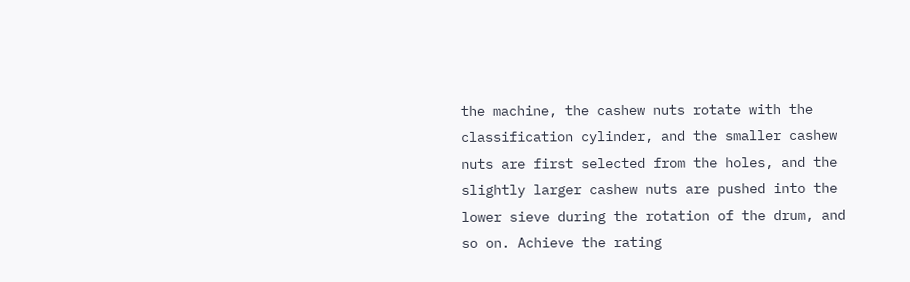the machine, the cashew nuts rotate with the classification cylinder, and the smaller cashew nuts are first selected from the holes, and the slightly larger cashew nuts are pushed into the lower sieve during the rotation of the drum, and so on. Achieve the rating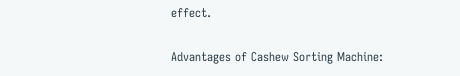effect.

Advantages of Cashew Sorting Machine: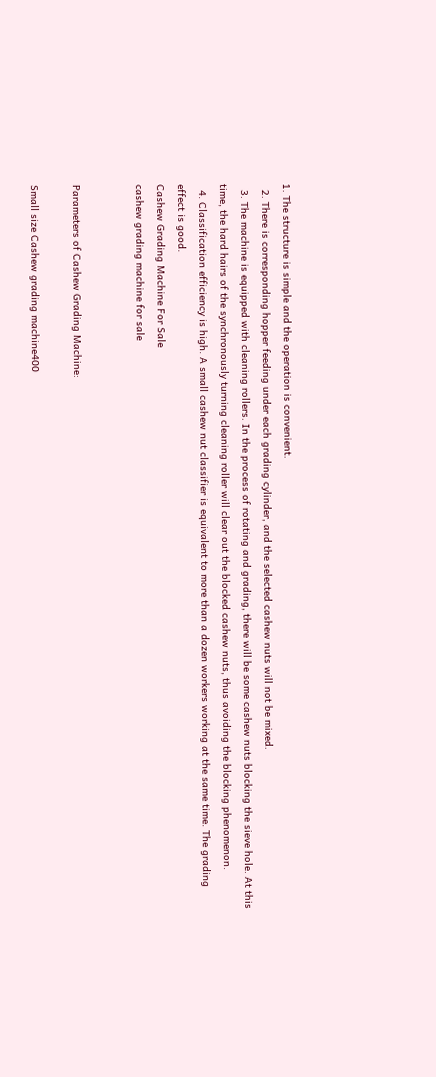1. The structure is simple and the operation is convenient.
  2. There is corresponding hopper feeding under each grading cylinder, and the selected cashew nuts will not be mixed.
  3. The machine is equipped with cleaning rollers. In the process of rotating and grading, there will be some cashew nuts blocking the sieve hole. At this time, the hard hairs of the synchronously turning cleaning roller will clear out the blocked cashew nuts, thus avoiding the blocking phenomenon.
  4. Classification efficiency is high. A small cashew nut classifier is equivalent to more than a dozen workers working at the same time. The grading effect is good.
Cashew Grading Machine For Sale
cashew grading machine for sale


Parameters of Cashew Grading Machine:

Small size Cashew grading machine400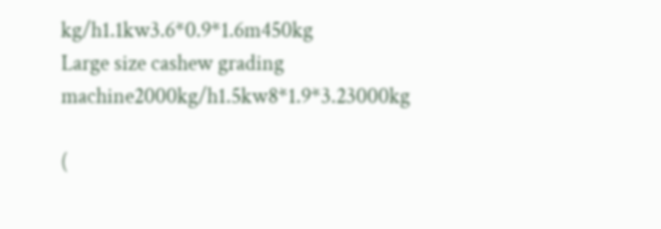kg/h1.1kw3.6*0.9*1.6m450kg
Large size cashew grading machine2000kg/h1.5kw8*1.9*3.23000kg

(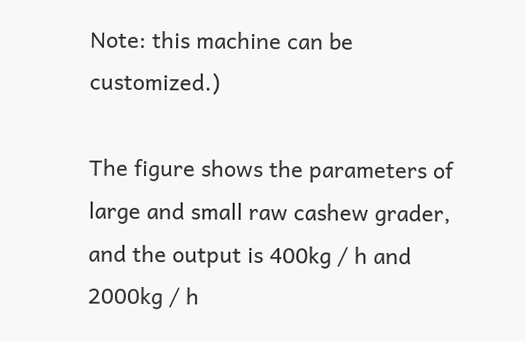Note: this machine can be customized.)

The figure shows the parameters of large and small raw cashew grader, and the output is 400kg / h and 2000kg / h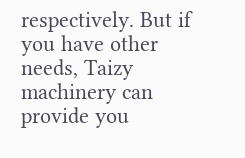respectively. But if you have other needs, Taizy machinery can provide you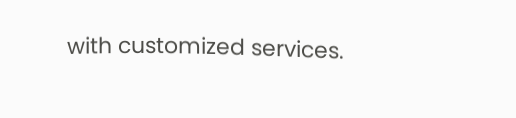with customized services.